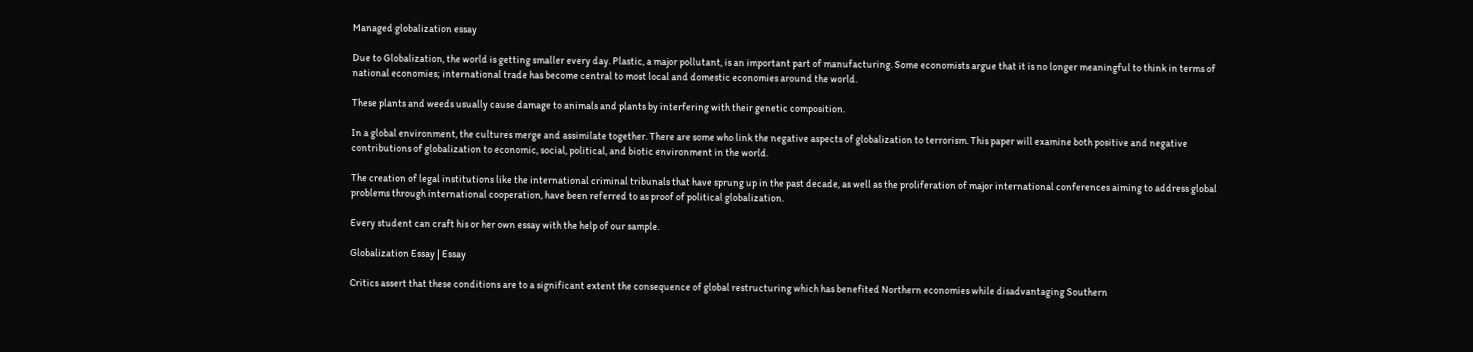Managed globalization essay

Due to Globalization, the world is getting smaller every day. Plastic, a major pollutant, is an important part of manufacturing. Some economists argue that it is no longer meaningful to think in terms of national economies; international trade has become central to most local and domestic economies around the world.

These plants and weeds usually cause damage to animals and plants by interfering with their genetic composition.

In a global environment, the cultures merge and assimilate together. There are some who link the negative aspects of globalization to terrorism. This paper will examine both positive and negative contributions of globalization to economic, social, political, and biotic environment in the world.

The creation of legal institutions like the international criminal tribunals that have sprung up in the past decade, as well as the proliferation of major international conferences aiming to address global problems through international cooperation, have been referred to as proof of political globalization.

Every student can craft his or her own essay with the help of our sample.

Globalization Essay | Essay

Critics assert that these conditions are to a significant extent the consequence of global restructuring which has benefited Northern economies while disadvantaging Southern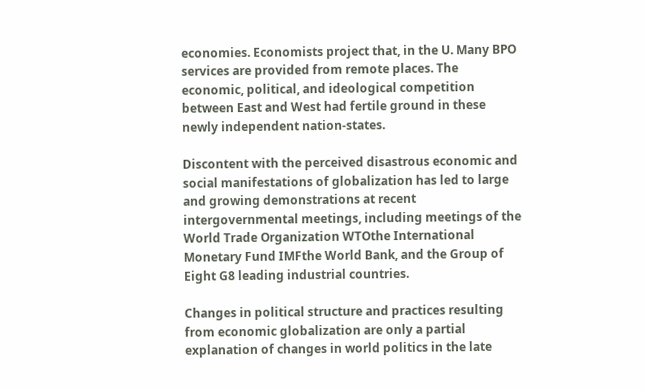economies. Economists project that, in the U. Many BPO services are provided from remote places. The economic, political, and ideological competition between East and West had fertile ground in these newly independent nation-states.

Discontent with the perceived disastrous economic and social manifestations of globalization has led to large and growing demonstrations at recent intergovernmental meetings, including meetings of the World Trade Organization WTOthe International Monetary Fund IMFthe World Bank, and the Group of Eight G8 leading industrial countries.

Changes in political structure and practices resulting from economic globalization are only a partial explanation of changes in world politics in the late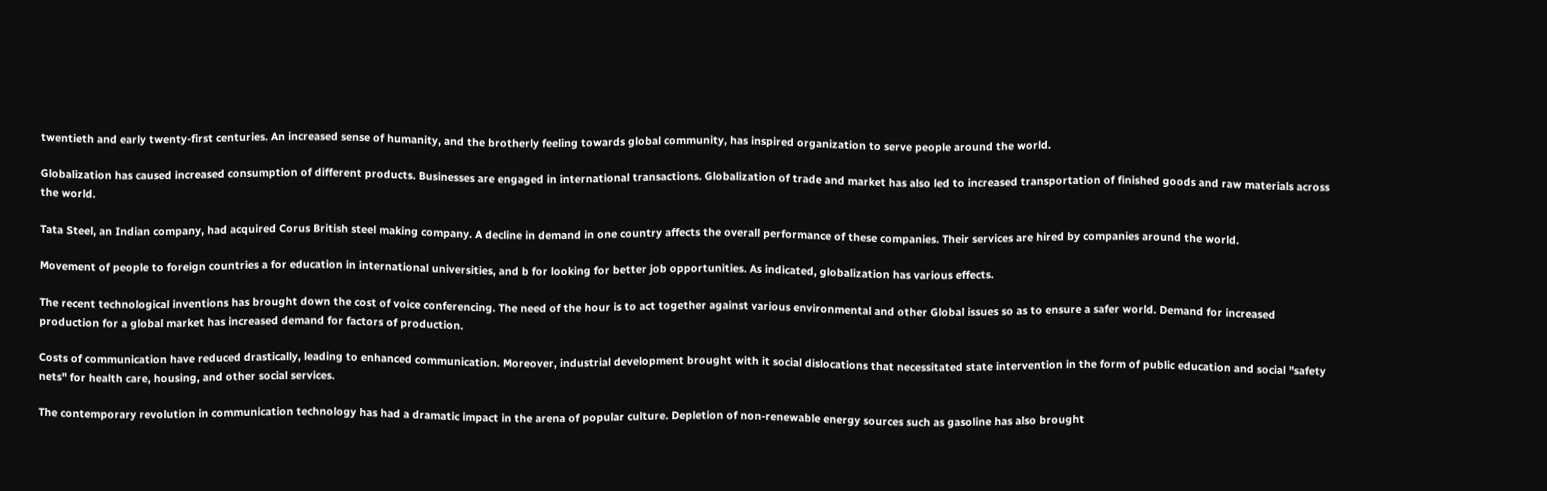twentieth and early twenty-first centuries. An increased sense of humanity, and the brotherly feeling towards global community, has inspired organization to serve people around the world.

Globalization has caused increased consumption of different products. Businesses are engaged in international transactions. Globalization of trade and market has also led to increased transportation of finished goods and raw materials across the world.

Tata Steel, an Indian company, had acquired Corus British steel making company. A decline in demand in one country affects the overall performance of these companies. Their services are hired by companies around the world.

Movement of people to foreign countries a for education in international universities, and b for looking for better job opportunities. As indicated, globalization has various effects.

The recent technological inventions has brought down the cost of voice conferencing. The need of the hour is to act together against various environmental and other Global issues so as to ensure a safer world. Demand for increased production for a global market has increased demand for factors of production.

Costs of communication have reduced drastically, leading to enhanced communication. Moreover, industrial development brought with it social dislocations that necessitated state intervention in the form of public education and social "safety nets" for health care, housing, and other social services.

The contemporary revolution in communication technology has had a dramatic impact in the arena of popular culture. Depletion of non-renewable energy sources such as gasoline has also brought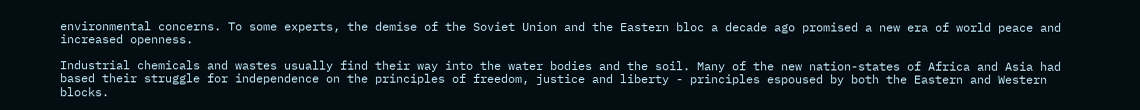environmental concerns. To some experts, the demise of the Soviet Union and the Eastern bloc a decade ago promised a new era of world peace and increased openness.

Industrial chemicals and wastes usually find their way into the water bodies and the soil. Many of the new nation-states of Africa and Asia had based their struggle for independence on the principles of freedom, justice and liberty - principles espoused by both the Eastern and Western blocks.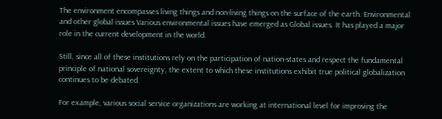The environment encompasses living things and non-living things on the surface of the earth. Environmental and other global issues Various environmental issues have emerged as Global issues. It has played a major role in the current development in the world.

Still, since all of these institutions rely on the participation of nation-states and respect the fundamental principle of national sovereignty, the extent to which these institutions exhibit true political globalization continues to be debated.

For example, various social service organizations are working at international level for improving the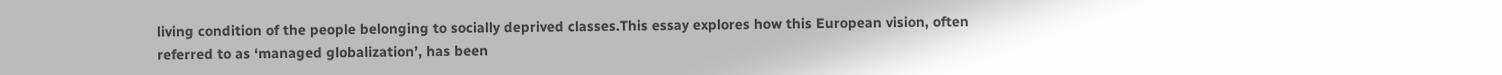living condition of the people belonging to socially deprived classes.This essay explores how this European vision, often referred to as ‘managed globalization’, has been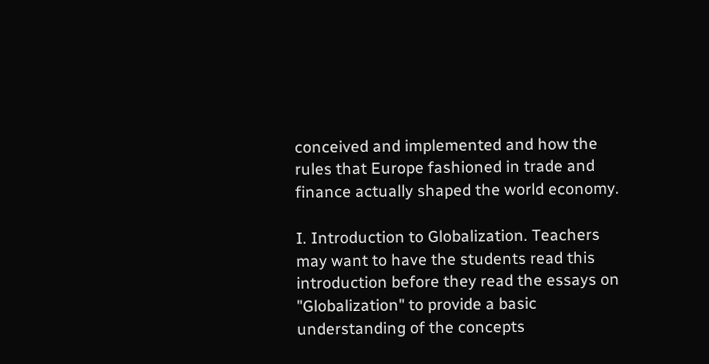conceived and implemented and how the rules that Europe fashioned in trade and finance actually shaped the world economy.

I. Introduction to Globalization. Teachers may want to have the students read this introduction before they read the essays on "Globalization" to provide a basic understanding of the concepts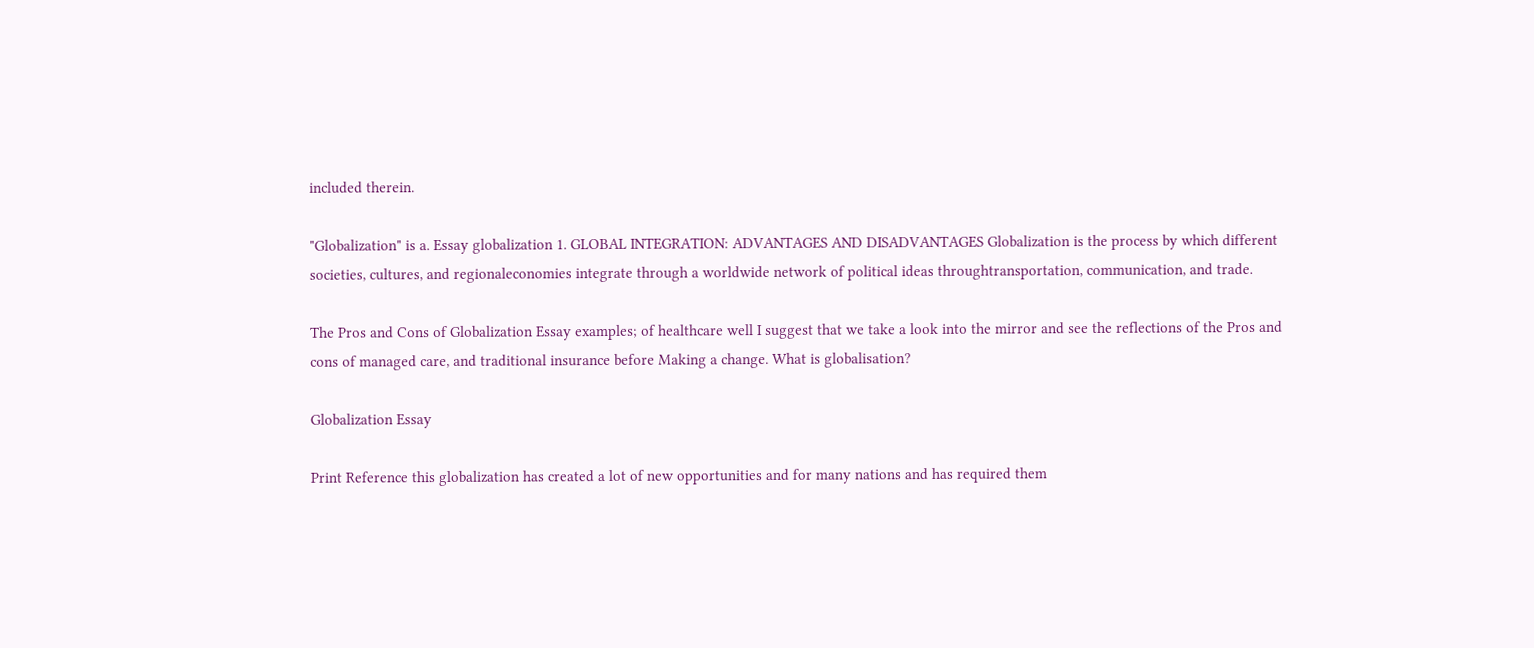included therein.

"Globalization" is a. Essay globalization 1. GLOBAL INTEGRATION: ADVANTAGES AND DISADVANTAGES Globalization is the process by which different societies, cultures, and regionaleconomies integrate through a worldwide network of political ideas throughtransportation, communication, and trade.

The Pros and Cons of Globalization Essay examples; of healthcare well I suggest that we take a look into the mirror and see the reflections of the Pros and cons of managed care, and traditional insurance before Making a change. What is globalisation?

Globalization Essay

Print Reference this globalization has created a lot of new opportunities and for many nations and has required them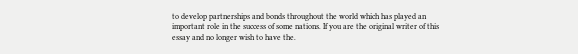to develop partnerships and bonds throughout the world which has played an important role in the success of some nations. If you are the original writer of this essay and no longer wish to have the.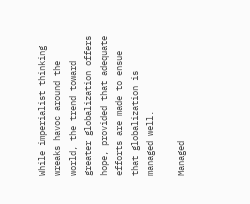While imperialist thinking wreaks havoc around the world, the trend toward greater globalization offers hope, provided that adequate efforts are made to ensue that globalization is managed well.

Managed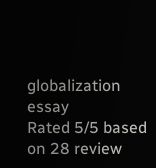globalization essay
Rated 5/5 based on 28 review